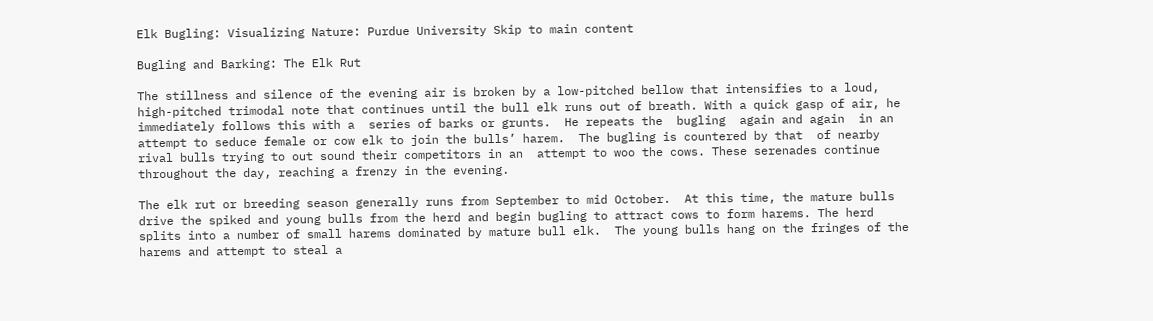Elk Bugling: Visualizing Nature: Purdue University Skip to main content

Bugling and Barking: The Elk Rut

The stillness and silence of the evening air is broken by a low-pitched bellow that intensifies to a loud, high-pitched trimodal note that continues until the bull elk runs out of breath. With a quick gasp of air, he immediately follows this with a  series of barks or grunts.  He repeats the  bugling  again and again  in an attempt to seduce female or cow elk to join the bulls’ harem.  The bugling is countered by that  of nearby rival bulls trying to out sound their competitors in an  attempt to woo the cows. These serenades continue throughout the day, reaching a frenzy in the evening.

The elk rut or breeding season generally runs from September to mid October.  At this time, the mature bulls drive the spiked and young bulls from the herd and begin bugling to attract cows to form harems. The herd splits into a number of small harems dominated by mature bull elk.  The young bulls hang on the fringes of the harems and attempt to steal a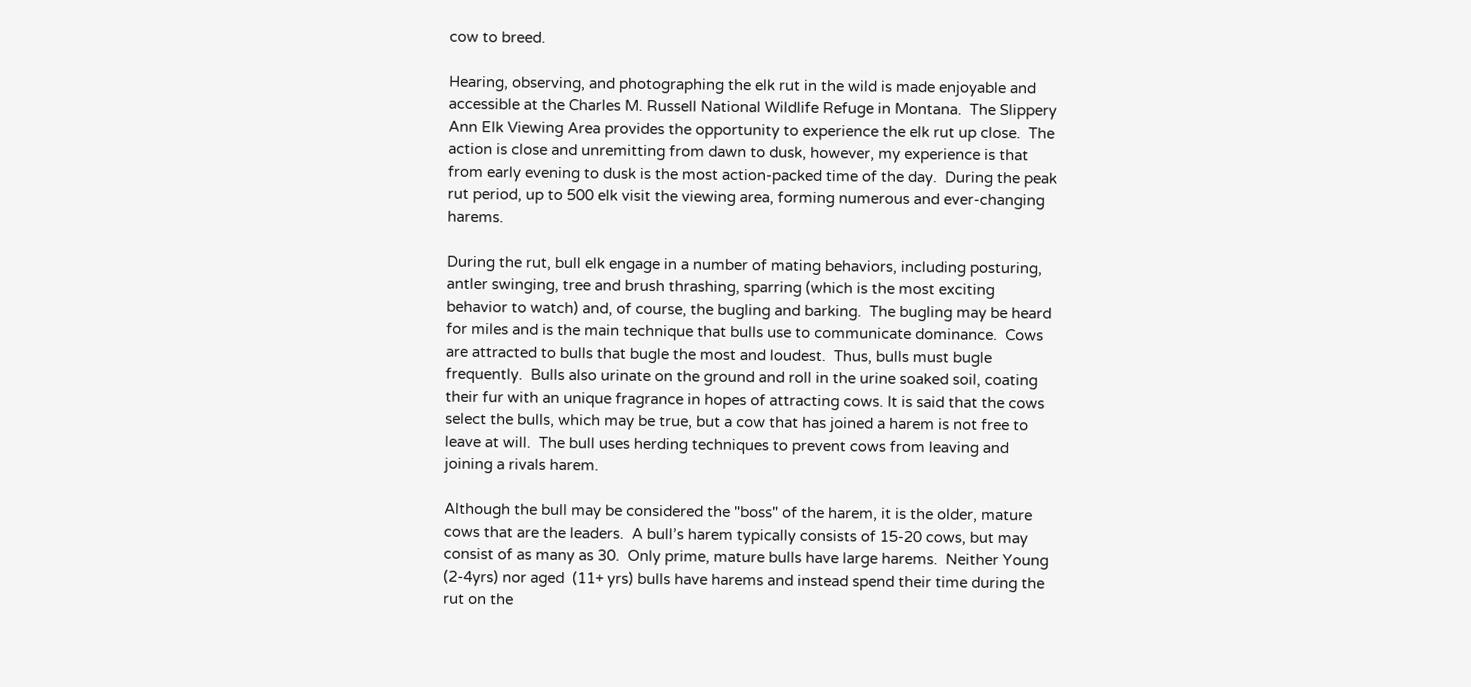cow to breed.

Hearing, observing, and photographing the elk rut in the wild is made enjoyable and accessible at the Charles M. Russell National Wildlife Refuge in Montana.  The Slippery Ann Elk Viewing Area provides the opportunity to experience the elk rut up close.  The action is close and unremitting from dawn to dusk, however, my experience is that from early evening to dusk is the most action-packed time of the day.  During the peak rut period, up to 500 elk visit the viewing area, forming numerous and ever-changing harems.

During the rut, bull elk engage in a number of mating behaviors, including posturing, antler swinging, tree and brush thrashing, sparring (which is the most exciting behavior to watch) and, of course, the bugling and barking.  The bugling may be heard for miles and is the main technique that bulls use to communicate dominance.  Cows are attracted to bulls that bugle the most and loudest.  Thus, bulls must bugle frequently.  Bulls also urinate on the ground and roll in the urine soaked soil, coating their fur with an unique fragrance in hopes of attracting cows. It is said that the cows select the bulls, which may be true, but a cow that has joined a harem is not free to leave at will.  The bull uses herding techniques to prevent cows from leaving and joining a rivals harem.

Although the bull may be considered the "boss" of the harem, it is the older, mature cows that are the leaders.  A bull’s harem typically consists of 15-20 cows, but may consist of as many as 30.  Only prime, mature bulls have large harems.  Neither Young (2-4yrs) nor aged  (11+ yrs) bulls have harems and instead spend their time during the rut on the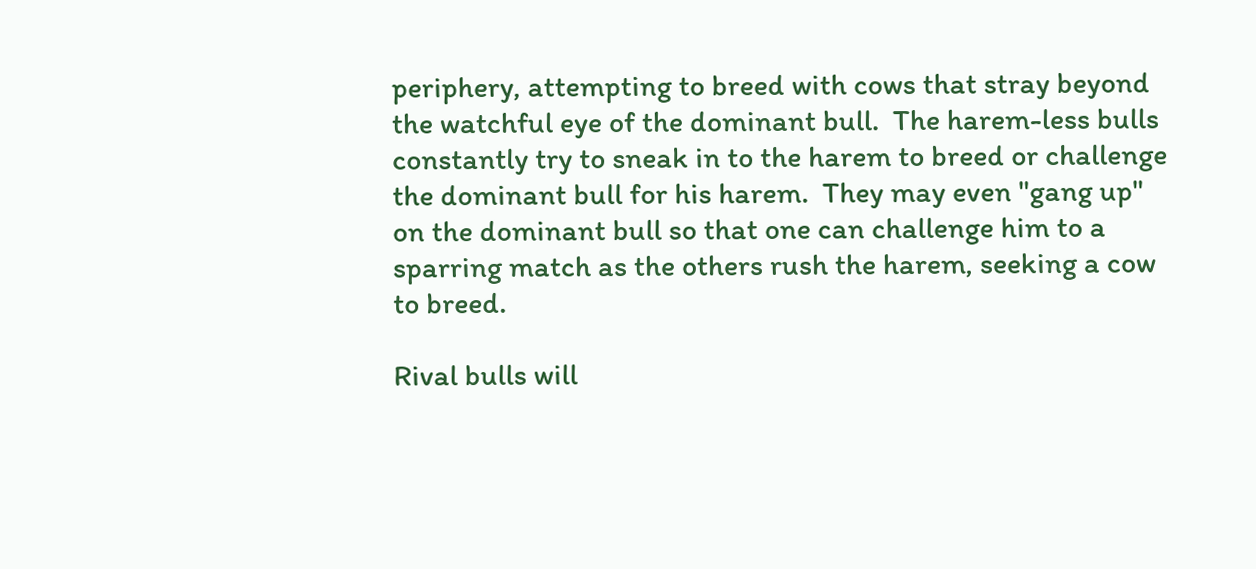periphery, attempting to breed with cows that stray beyond the watchful eye of the dominant bull.  The harem-less bulls  constantly try to sneak in to the harem to breed or challenge the dominant bull for his harem.  They may even "gang up" on the dominant bull so that one can challenge him to a sparring match as the others rush the harem, seeking a cow to breed.

Rival bulls will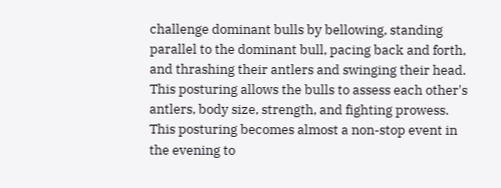challenge dominant bulls by bellowing, standing parallel to the dominant bull, pacing back and forth, and thrashing their antlers and swinging their head.  This posturing allows the bulls to assess each other's antlers, body size, strength, and fighting prowess. This posturing becomes almost a non-stop event in the evening to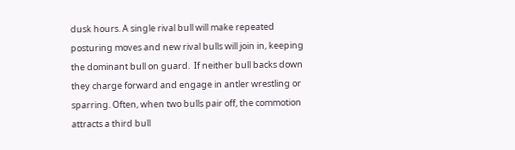dusk hours. A single rival bull will make repeated posturing moves and new rival bulls will join in, keeping the dominant bull on guard.  If neither bull backs down they charge forward and engage in antler wrestling or sparring. Often, when two bulls pair off, the commotion attracts a third bull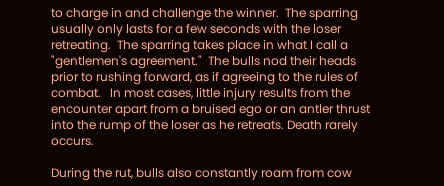to charge in and challenge the winner.  The sparring usually only lasts for a few seconds with the loser retreating.  The sparring takes place in what I call a "gentlemen's agreement."  The bulls nod their heads prior to rushing forward, as if agreeing to the rules of combat.   In most cases, little injury results from the encounter apart from a bruised ego or an antler thrust into the rump of the loser as he retreats. Death rarely occurs.

During the rut, bulls also constantly roam from cow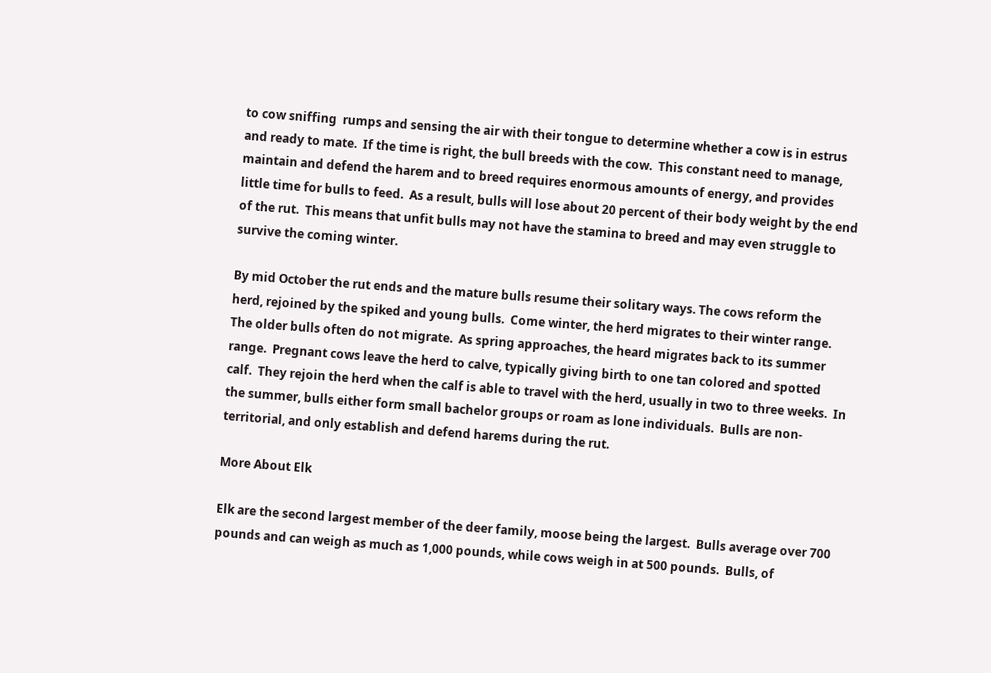to cow sniffing  rumps and sensing the air with their tongue to determine whether a cow is in estrus and ready to mate.  If the time is right, the bull breeds with the cow.  This constant need to manage, maintain and defend the harem and to breed requires enormous amounts of energy, and provides little time for bulls to feed.  As a result, bulls will lose about 20 percent of their body weight by the end of the rut.  This means that unfit bulls may not have the stamina to breed and may even struggle to survive the coming winter.

By mid October the rut ends and the mature bulls resume their solitary ways. The cows reform the herd, rejoined by the spiked and young bulls.  Come winter, the herd migrates to their winter range.  The older bulls often do not migrate.  As spring approaches, the heard migrates back to its summer range.  Pregnant cows leave the herd to calve, typically giving birth to one tan colored and spotted calf.  They rejoin the herd when the calf is able to travel with the herd, usually in two to three weeks.  In the summer, bulls either form small bachelor groups or roam as lone individuals.  Bulls are non-territorial, and only establish and defend harems during the rut.

More About Elk

Elk are the second largest member of the deer family, moose being the largest.  Bulls average over 700 pounds and can weigh as much as 1,000 pounds, while cows weigh in at 500 pounds.  Bulls, of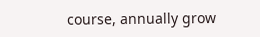course, annually grow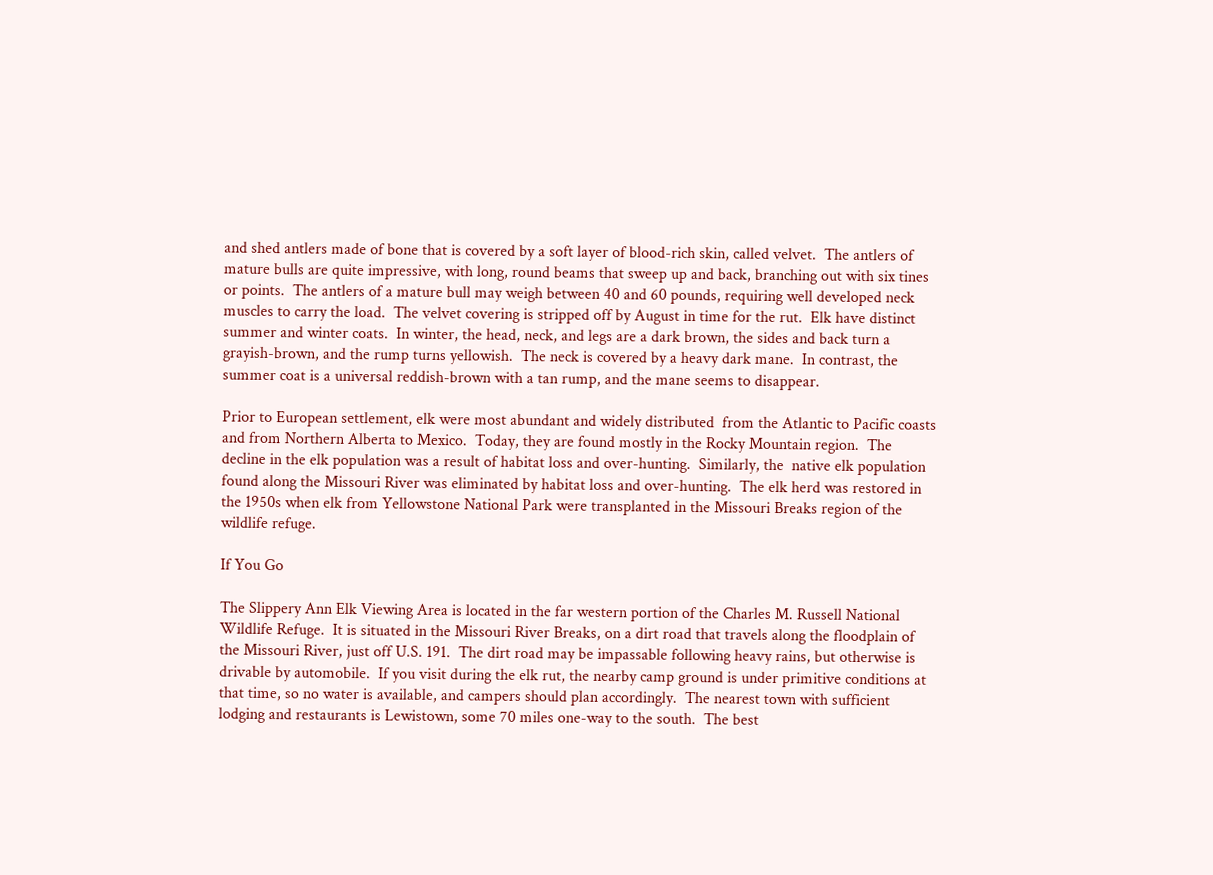and shed antlers made of bone that is covered by a soft layer of blood-rich skin, called velvet.  The antlers of mature bulls are quite impressive, with long, round beams that sweep up and back, branching out with six tines or points.  The antlers of a mature bull may weigh between 40 and 60 pounds, requiring well developed neck muscles to carry the load.  The velvet covering is stripped off by August in time for the rut.  Elk have distinct summer and winter coats.  In winter, the head, neck, and legs are a dark brown, the sides and back turn a grayish-brown, and the rump turns yellowish.  The neck is covered by a heavy dark mane.  In contrast, the  summer coat is a universal reddish-brown with a tan rump, and the mane seems to disappear.

Prior to European settlement, elk were most abundant and widely distributed  from the Atlantic to Pacific coasts and from Northern Alberta to Mexico.  Today, they are found mostly in the Rocky Mountain region.  The decline in the elk population was a result of habitat loss and over-hunting.  Similarly, the  native elk population found along the Missouri River was eliminated by habitat loss and over-hunting.  The elk herd was restored in the 1950s when elk from Yellowstone National Park were transplanted in the Missouri Breaks region of the wildlife refuge.

If You Go

The Slippery Ann Elk Viewing Area is located in the far western portion of the Charles M. Russell National Wildlife Refuge.  It is situated in the Missouri River Breaks, on a dirt road that travels along the floodplain of the Missouri River, just off U.S. 191.  The dirt road may be impassable following heavy rains, but otherwise is drivable by automobile.  If you visit during the elk rut, the nearby camp ground is under primitive conditions at that time, so no water is available, and campers should plan accordingly.  The nearest town with sufficient lodging and restaurants is Lewistown, some 70 miles one-way to the south.  The best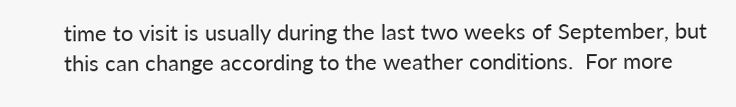time to visit is usually during the last two weeks of September, but this can change according to the weather conditions.  For more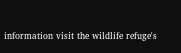information visit the wildlife refuge's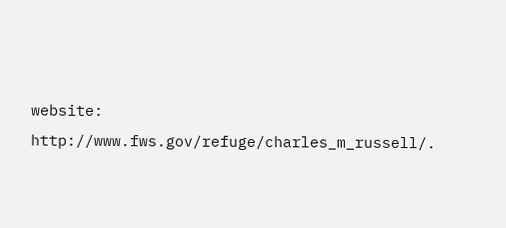website:  http://www.fws.gov/refuge/charles_m_russell/.